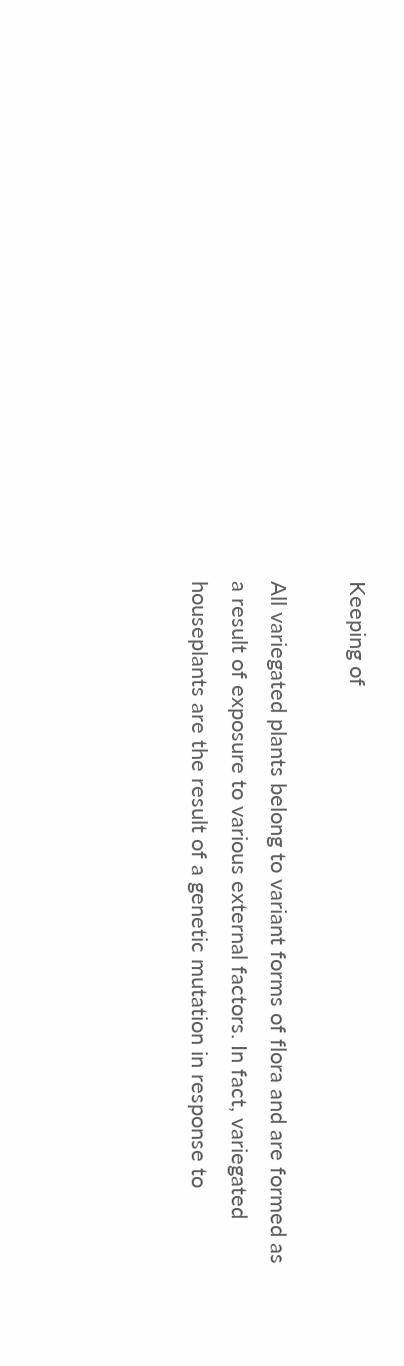Keeping of

All variegated plants belong to variant forms of flora and are formed as a result of exposure to various external factors. In fact, variegated houseplants are the result of a genetic mutation in response to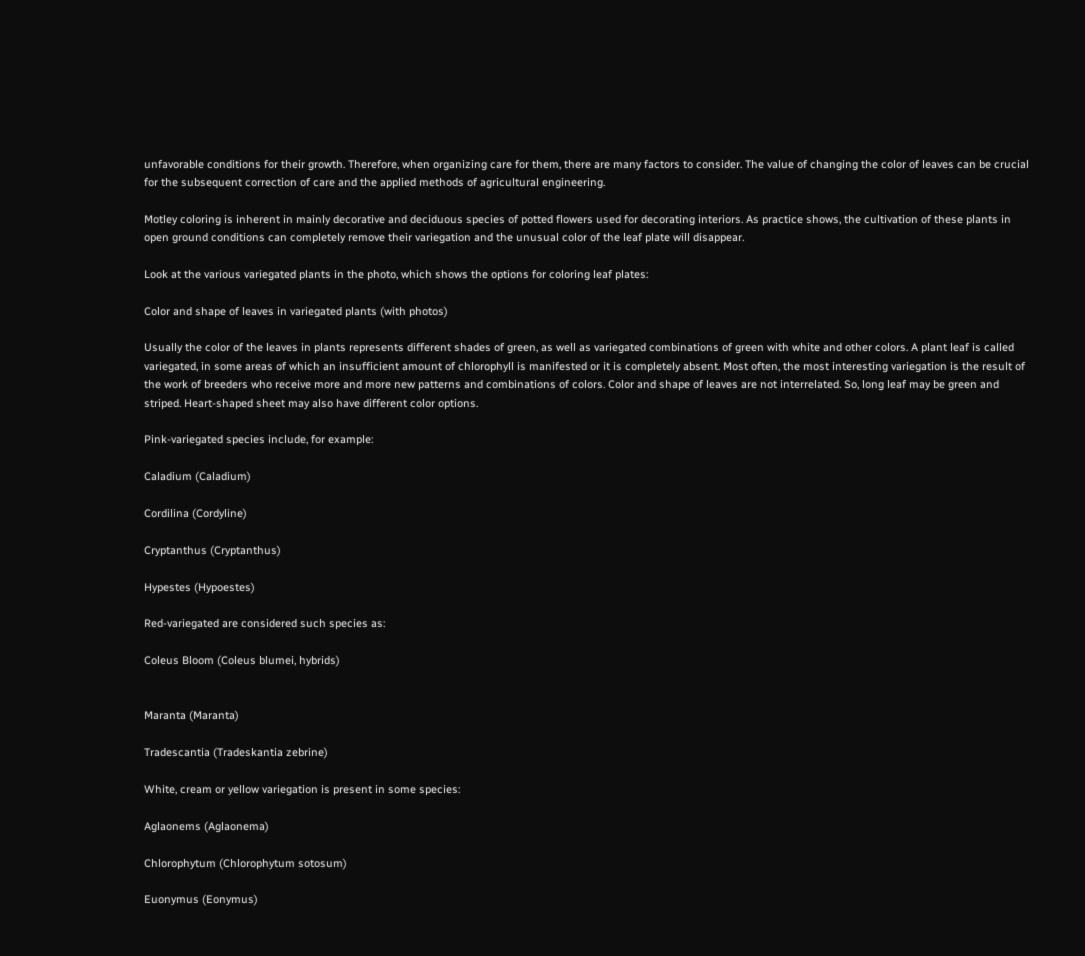unfavorable conditions for their growth. Therefore, when organizing care for them, there are many factors to consider. The value of changing the color of leaves can be crucial for the subsequent correction of care and the applied methods of agricultural engineering.

Motley coloring is inherent in mainly decorative and deciduous species of potted flowers used for decorating interiors. As practice shows, the cultivation of these plants in open ground conditions can completely remove their variegation and the unusual color of the leaf plate will disappear.

Look at the various variegated plants in the photo, which shows the options for coloring leaf plates:

Color and shape of leaves in variegated plants (with photos)

Usually the color of the leaves in plants represents different shades of green, as well as variegated combinations of green with white and other colors. A plant leaf is called variegated, in some areas of which an insufficient amount of chlorophyll is manifested or it is completely absent. Most often, the most interesting variegation is the result of the work of breeders who receive more and more new patterns and combinations of colors. Color and shape of leaves are not interrelated. So, long leaf may be green and striped. Heart-shaped sheet may also have different color options.

Pink-variegated species include, for example:

Caladium (Caladium)

Cordilina (Cordyline)

Cryptanthus (Cryptanthus)

Hypestes (Hypoestes)

Red-variegated are considered such species as:

Coleus Bloom (Coleus blumei, hybrids)


Maranta (Maranta)

Tradescantia (Tradeskantia zebrine)

White, cream or yellow variegation is present in some species:

Aglaonems (Aglaonema)

Chlorophytum (Chlorophytum sotosum)

Euonymus (Eonymus)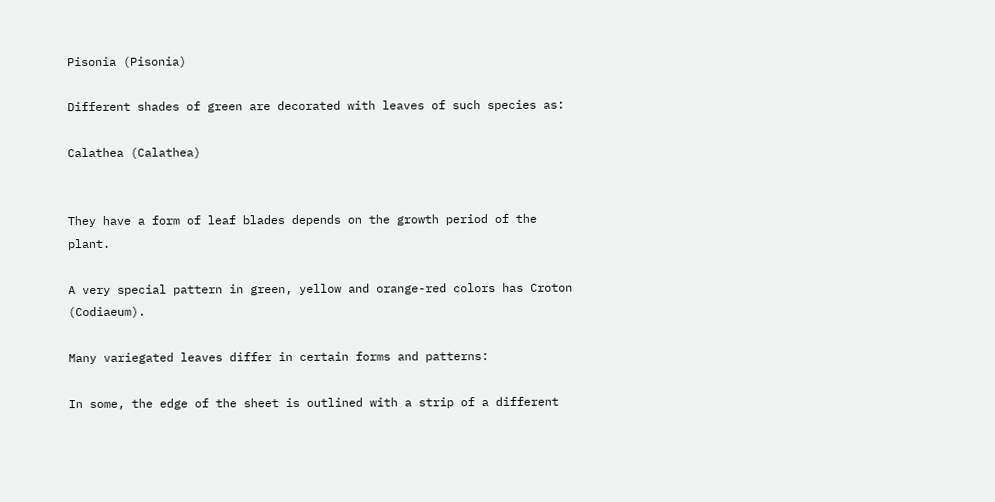Pisonia (Pisonia)

Different shades of green are decorated with leaves of such species as:

Calathea (Calathea)


They have a form of leaf blades depends on the growth period of the plant.

A very special pattern in green, yellow and orange-red colors has Croton (Codiaeum).

Many variegated leaves differ in certain forms and patterns:

In some, the edge of the sheet is outlined with a strip of a different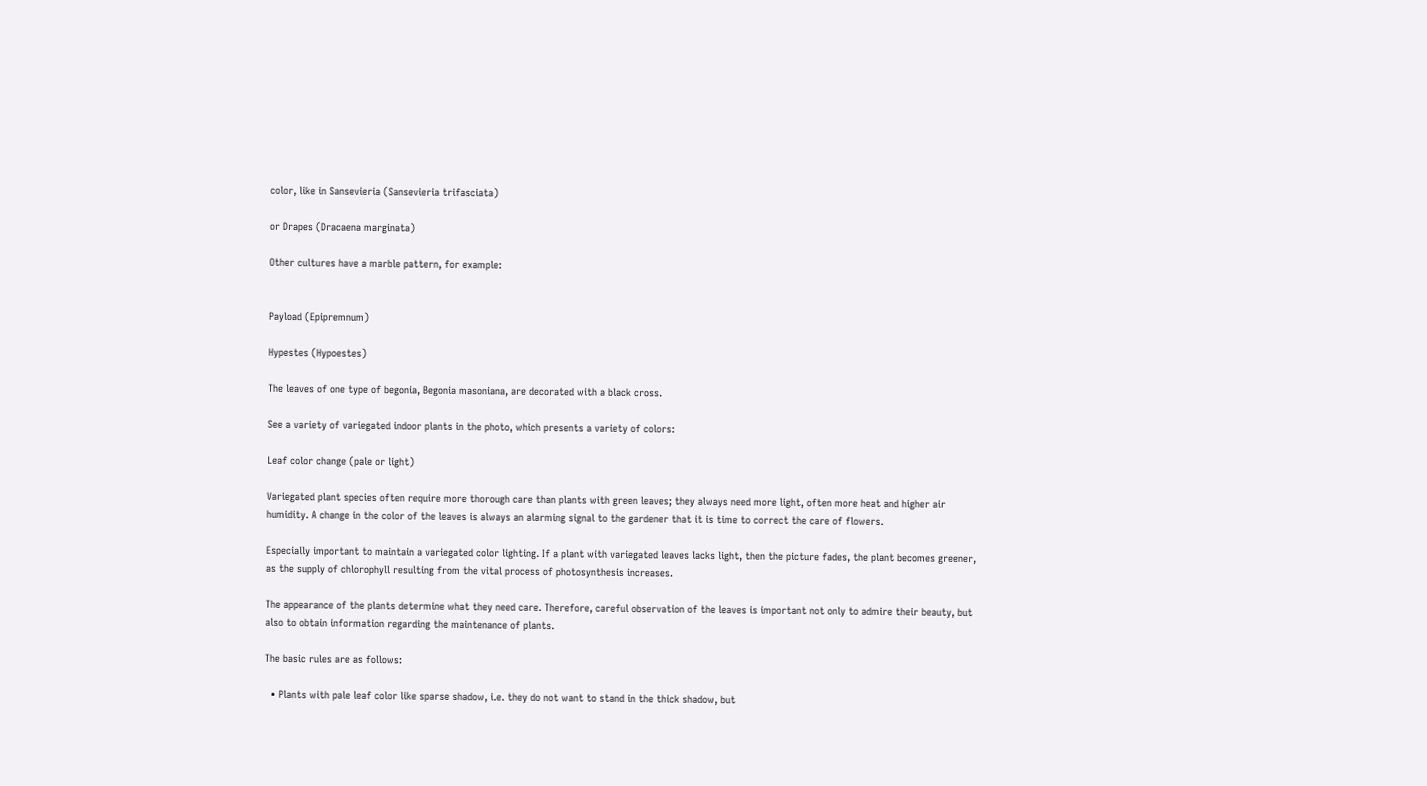color, like in Sansevieria (Sansevieria trifasciata)

or Drapes (Dracaena marginata)

Other cultures have a marble pattern, for example:


Payload (Epipremnum)

Hypestes (Hypoestes)

The leaves of one type of begonia, Begonia masoniana, are decorated with a black cross.

See a variety of variegated indoor plants in the photo, which presents a variety of colors:

Leaf color change (pale or light)

Variegated plant species often require more thorough care than plants with green leaves; they always need more light, often more heat and higher air humidity. A change in the color of the leaves is always an alarming signal to the gardener that it is time to correct the care of flowers.

Especially important to maintain a variegated color lighting. If a plant with variegated leaves lacks light, then the picture fades, the plant becomes greener, as the supply of chlorophyll resulting from the vital process of photosynthesis increases.

The appearance of the plants determine what they need care. Therefore, careful observation of the leaves is important not only to admire their beauty, but also to obtain information regarding the maintenance of plants.

The basic rules are as follows:

  • Plants with pale leaf color like sparse shadow, i.e. they do not want to stand in the thick shadow, but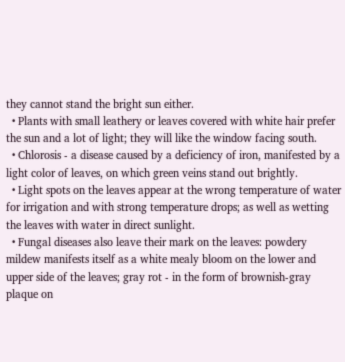they cannot stand the bright sun either.
  • Plants with small leathery or leaves covered with white hair prefer the sun and a lot of light; they will like the window facing south.
  • Chlorosis - a disease caused by a deficiency of iron, manifested by a light color of leaves, on which green veins stand out brightly.
  • Light spots on the leaves appear at the wrong temperature of water for irrigation and with strong temperature drops; as well as wetting the leaves with water in direct sunlight.
  • Fungal diseases also leave their mark on the leaves: powdery mildew manifests itself as a white mealy bloom on the lower and upper side of the leaves; gray rot - in the form of brownish-gray plaque on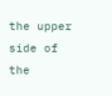the upper side of the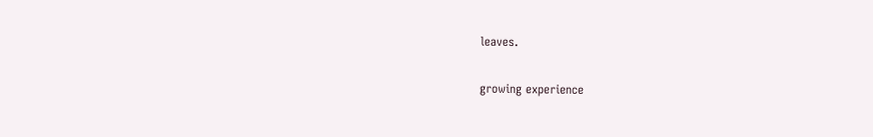leaves.

growing experience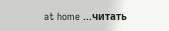at home ...читать